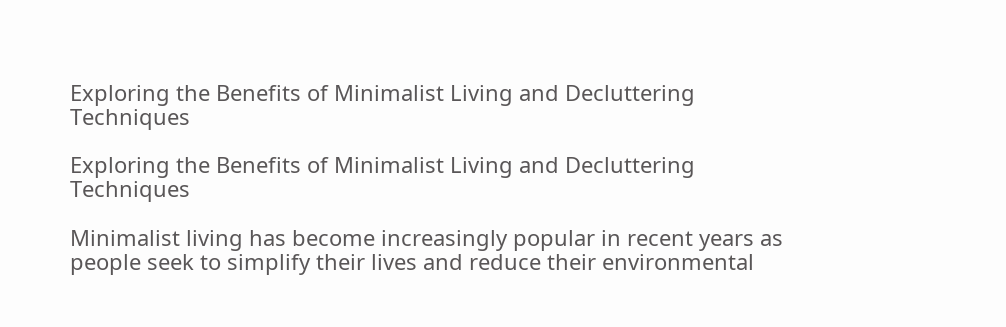Exploring the Benefits of Minimalist Living and Decluttering Techniques

Exploring the Benefits of Minimalist Living and Decluttering Techniques

Minimalist living has become increasingly popular in recent years as people seek to simplify their lives and reduce their environmental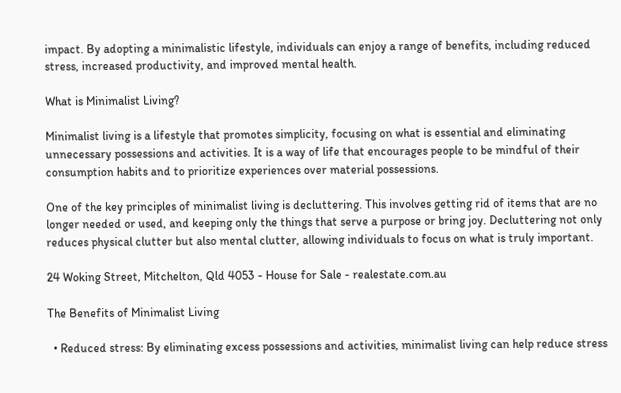impact. By adopting a minimalistic lifestyle, individuals can enjoy a range of benefits, including reduced stress, increased productivity, and improved mental health.

What is Minimalist Living?

Minimalist living is a lifestyle that promotes simplicity, focusing on what is essential and eliminating unnecessary possessions and activities. It is a way of life that encourages people to be mindful of their consumption habits and to prioritize experiences over material possessions.

One of the key principles of minimalist living is decluttering. This involves getting rid of items that are no longer needed or used, and keeping only the things that serve a purpose or bring joy. Decluttering not only reduces physical clutter but also mental clutter, allowing individuals to focus on what is truly important.

24 Woking Street, Mitchelton, Qld 4053 - House for Sale - realestate.com.au

The Benefits of Minimalist Living

  • Reduced stress: By eliminating excess possessions and activities, minimalist living can help reduce stress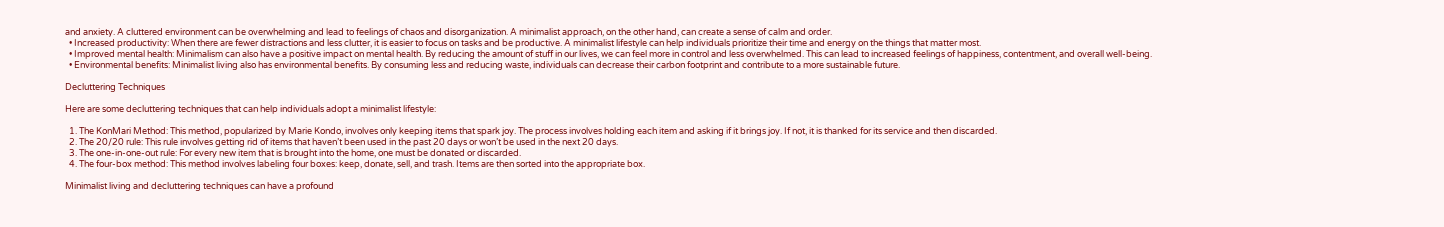and anxiety. A cluttered environment can be overwhelming and lead to feelings of chaos and disorganization. A minimalist approach, on the other hand, can create a sense of calm and order.
  • Increased productivity: When there are fewer distractions and less clutter, it is easier to focus on tasks and be productive. A minimalist lifestyle can help individuals prioritize their time and energy on the things that matter most.
  • Improved mental health: Minimalism can also have a positive impact on mental health. By reducing the amount of stuff in our lives, we can feel more in control and less overwhelmed. This can lead to increased feelings of happiness, contentment, and overall well-being.
  • Environmental benefits: Minimalist living also has environmental benefits. By consuming less and reducing waste, individuals can decrease their carbon footprint and contribute to a more sustainable future.

Decluttering Techniques

Here are some decluttering techniques that can help individuals adopt a minimalist lifestyle:

  1. The KonMari Method: This method, popularized by Marie Kondo, involves only keeping items that spark joy. The process involves holding each item and asking if it brings joy. If not, it is thanked for its service and then discarded.
  2. The 20/20 rule: This rule involves getting rid of items that haven’t been used in the past 20 days or won’t be used in the next 20 days.
  3. The one-in-one-out rule: For every new item that is brought into the home, one must be donated or discarded.
  4. The four-box method: This method involves labeling four boxes: keep, donate, sell, and trash. Items are then sorted into the appropriate box.

Minimalist living and decluttering techniques can have a profound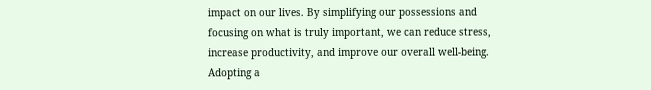impact on our lives. By simplifying our possessions and focusing on what is truly important, we can reduce stress, increase productivity, and improve our overall well-being. Adopting a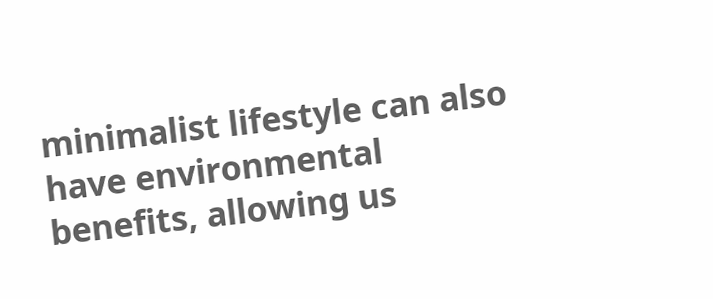minimalist lifestyle can also have environmental benefits, allowing us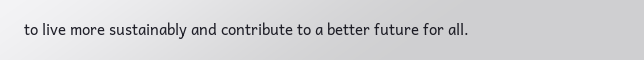to live more sustainably and contribute to a better future for all.